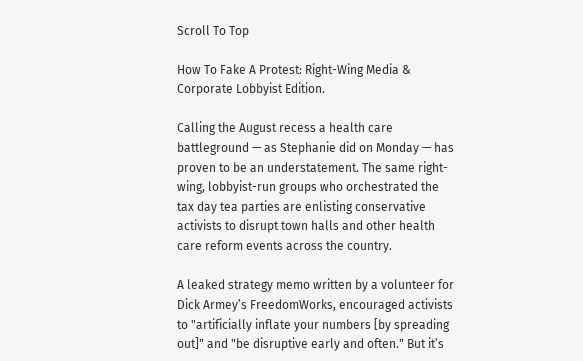Scroll To Top

How To Fake A Protest: Right-Wing Media & Corporate Lobbyist Edition.

Calling the August recess a health care battleground — as Stephanie did on Monday — has proven to be an understatement. The same right-wing, lobbyist-run groups who orchestrated the tax day tea parties are enlisting conservative activists to disrupt town halls and other health care reform events across the country.

A leaked strategy memo written by a volunteer for Dick Armey’s FreedomWorks, encouraged activists to "artificially inflate your numbers [by spreading out]" and "be disruptive early and often." But it’s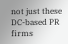not just these DC-based PR firms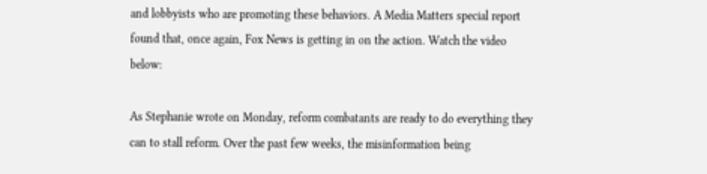and lobbyists who are promoting these behaviors. A Media Matters special report found that, once again, Fox News is getting in on the action. Watch the video below:

As Stephanie wrote on Monday, reform combatants are ready to do everything they can to stall reform. Over the past few weeks, the misinformation being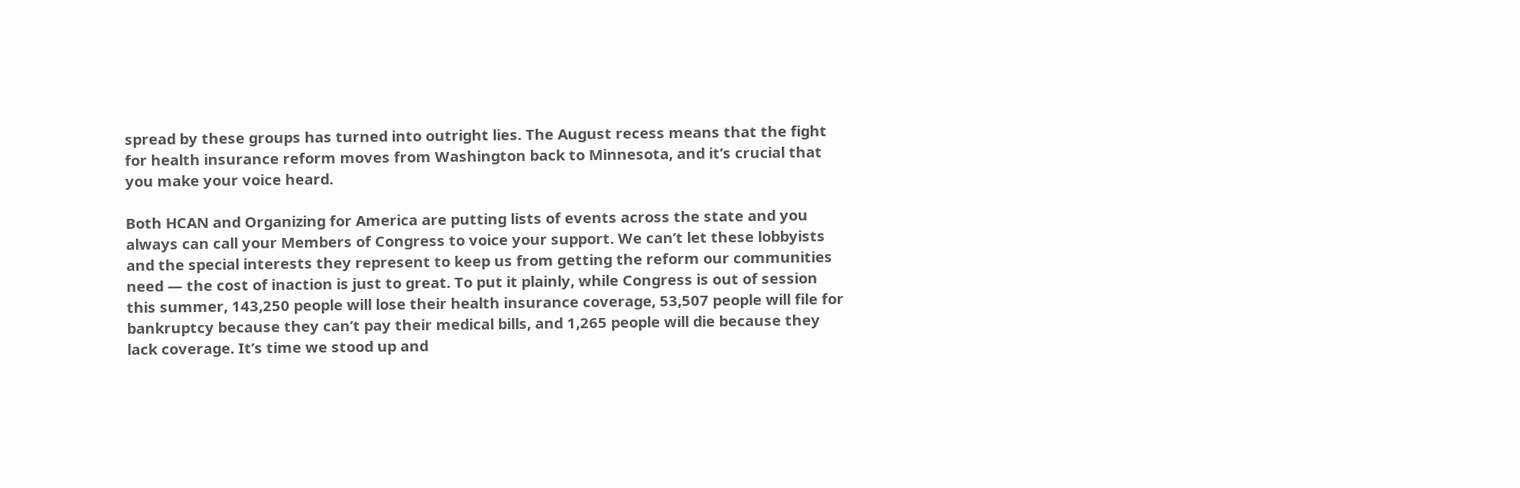spread by these groups has turned into outright lies. The August recess means that the fight for health insurance reform moves from Washington back to Minnesota, and it’s crucial that you make your voice heard.

Both HCAN and Organizing for America are putting lists of events across the state and you always can call your Members of Congress to voice your support. We can’t let these lobbyists and the special interests they represent to keep us from getting the reform our communities need — the cost of inaction is just to great. To put it plainly, while Congress is out of session this summer, 143,250 people will lose their health insurance coverage, 53,507 people will file for bankruptcy because they can’t pay their medical bills, and 1,265 people will die because they lack coverage. It’s time we stood up and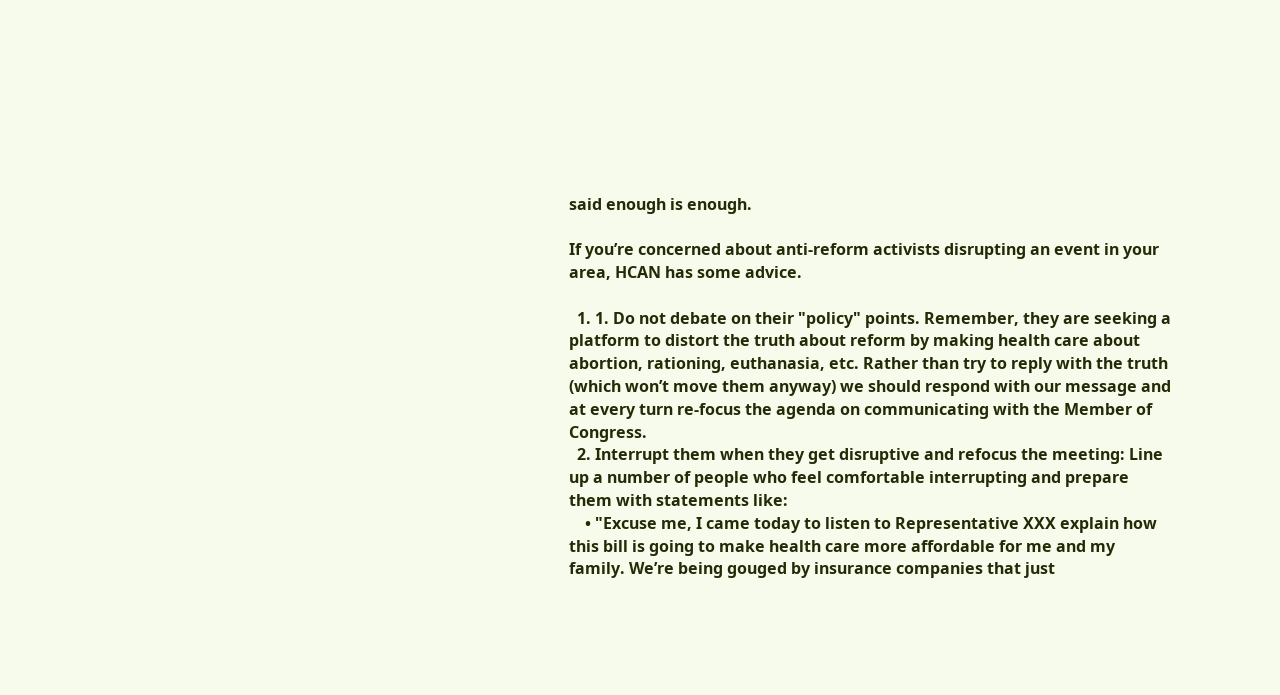said enough is enough.

If you’re concerned about anti-reform activists disrupting an event in your area, HCAN has some advice.

  1. 1. Do not debate on their "policy" points. Remember, they are seeking a platform to distort the truth about reform by making health care about abortion, rationing, euthanasia, etc. Rather than try to reply with the truth (which won’t move them anyway) we should respond with our message and at every turn re-focus the agenda on communicating with the Member of Congress.
  2. Interrupt them when they get disruptive and refocus the meeting: Line up a number of people who feel comfortable interrupting and prepare them with statements like:
    • "Excuse me, I came today to listen to Representative XXX explain how this bill is going to make health care more affordable for me and my family. We’re being gouged by insurance companies that just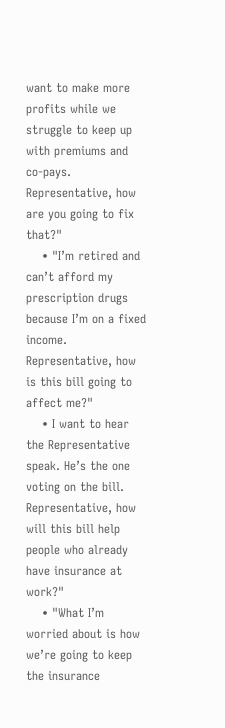want to make more profits while we struggle to keep up with premiums and co-pays. Representative, how are you going to fix that?"
    • "I’m retired and can’t afford my prescription drugs because I’m on a fixed income. Representative, how is this bill going to affect me?"
    • I want to hear the Representative speak. He’s the one voting on the bill. Representative, how will this bill help people who already have insurance at work?"
    • "What I’m worried about is how we’re going to keep the insurance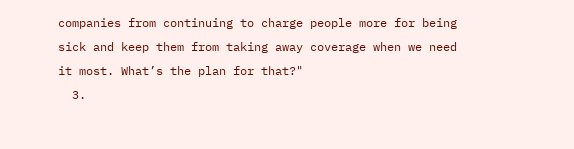companies from continuing to charge people more for being sick and keep them from taking away coverage when we need it most. What’s the plan for that?"
  3.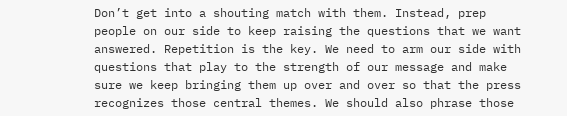Don’t get into a shouting match with them. Instead, prep people on our side to keep raising the questions that we want answered. Repetition is the key. We need to arm our side with questions that play to the strength of our message and make sure we keep bringing them up over and over so that the press recognizes those central themes. We should also phrase those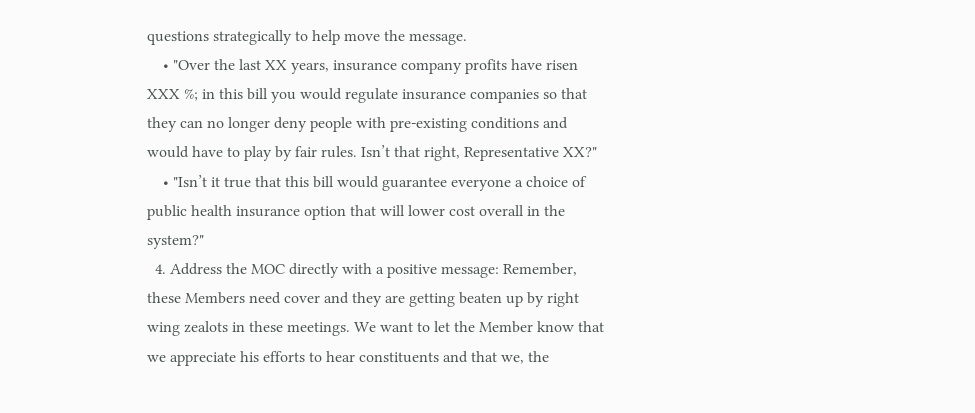questions strategically to help move the message.
    • "Over the last XX years, insurance company profits have risen XXX %; in this bill you would regulate insurance companies so that they can no longer deny people with pre-existing conditions and would have to play by fair rules. Isn’t that right, Representative XX?"
    • "Isn’t it true that this bill would guarantee everyone a choice of public health insurance option that will lower cost overall in the system?"
  4. Address the MOC directly with a positive message: Remember, these Members need cover and they are getting beaten up by right wing zealots in these meetings. We want to let the Member know that we appreciate his efforts to hear constituents and that we, the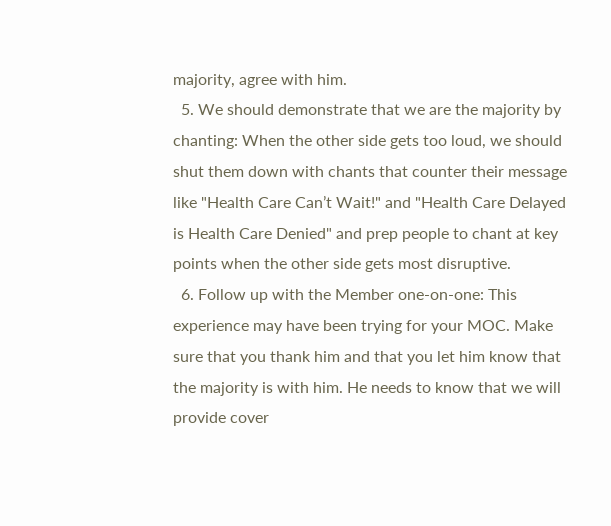majority, agree with him.
  5. We should demonstrate that we are the majority by chanting: When the other side gets too loud, we should shut them down with chants that counter their message like "Health Care Can’t Wait!" and "Health Care Delayed is Health Care Denied" and prep people to chant at key points when the other side gets most disruptive.
  6. Follow up with the Member one-on-one: This experience may have been trying for your MOC. Make sure that you thank him and that you let him know that the majority is with him. He needs to know that we will provide cover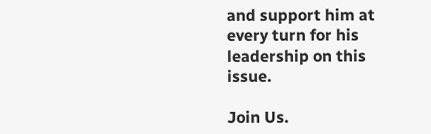and support him at every turn for his leadership on this issue.

Join Us.